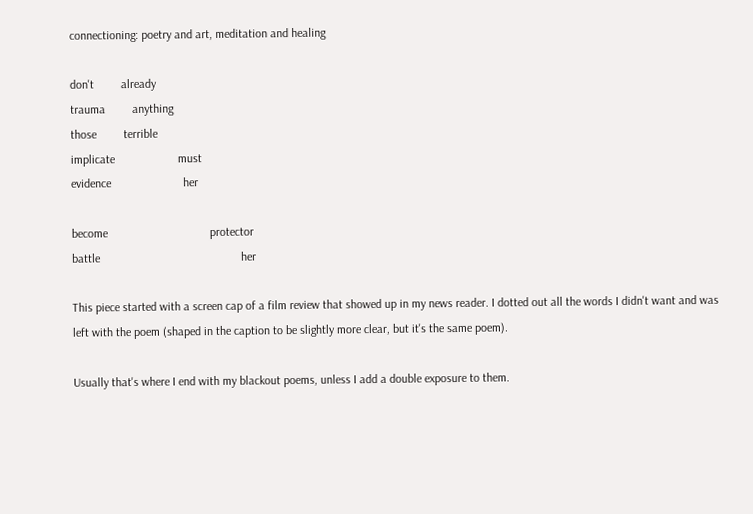connectioning: poetry and art, meditation and healing

don't         already
trauma         anything
those         terrible
implicate                     must
evidence                        her

become                                  protector
battle                                               her

This piece started with a screen cap of a film review that showed up in my news reader. I dotted out all the words I didn't want and was left with the poem (shaped in the caption to be slightly more clear, but it's the same poem).

Usually that's where I end with my blackout poems, unless I add a double exposure to them.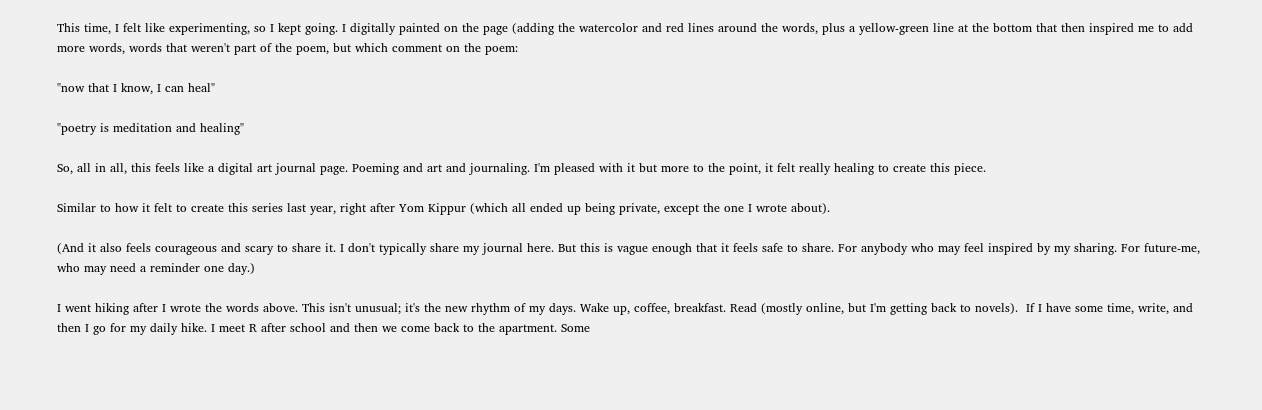This time, I felt like experimenting, so I kept going. I digitally painted on the page (adding the watercolor and red lines around the words, plus a yellow-green line at the bottom that then inspired me to add more words, words that weren't part of the poem, but which comment on the poem:

"now that I know, I can heal"

"poetry is meditation and healing"

So, all in all, this feels like a digital art journal page. Poeming and art and journaling. I'm pleased with it but more to the point, it felt really healing to create this piece.

Similar to how it felt to create this series last year, right after Yom Kippur (which all ended up being private, except the one I wrote about).

(And it also feels courageous and scary to share it. I don't typically share my journal here. But this is vague enough that it feels safe to share. For anybody who may feel inspired by my sharing. For future-me, who may need a reminder one day.)

I went hiking after I wrote the words above. This isn't unusual; it's the new rhythm of my days. Wake up, coffee, breakfast. Read (mostly online, but I'm getting back to novels).  If I have some time, write, and then I go for my daily hike. I meet R after school and then we come back to the apartment. Some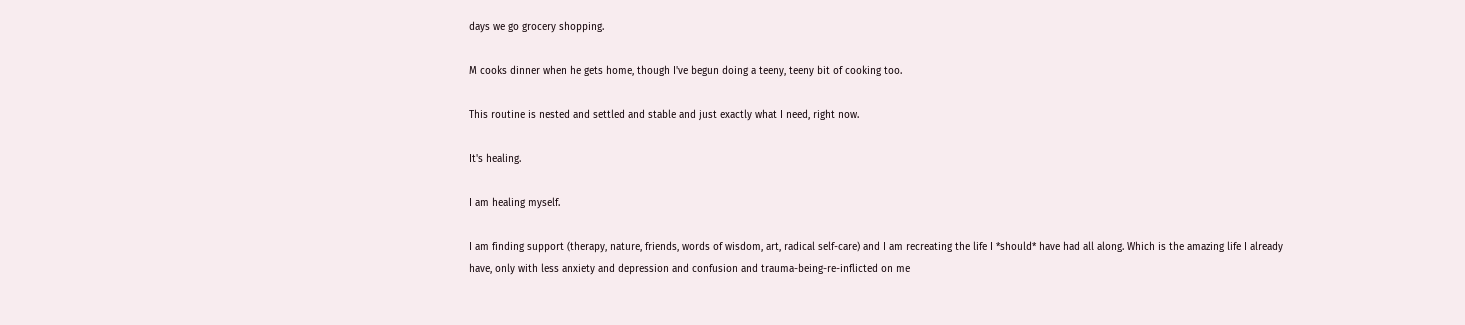days we go grocery shopping.

M cooks dinner when he gets home, though I've begun doing a teeny, teeny bit of cooking too.

This routine is nested and settled and stable and just exactly what I need, right now.

It's healing.

I am healing myself.

I am finding support (therapy, nature, friends, words of wisdom, art, radical self-care) and I am recreating the life I *should* have had all along. Which is the amazing life I already have, only with less anxiety and depression and confusion and trauma-being-re-inflicted on me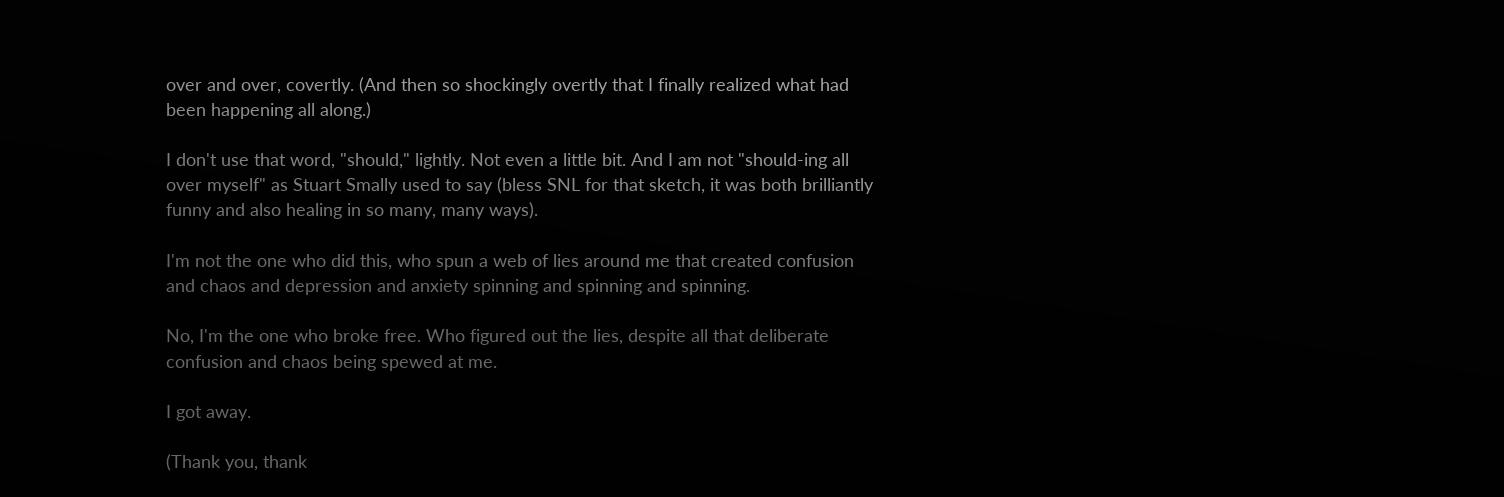over and over, covertly. (And then so shockingly overtly that I finally realized what had been happening all along.)

I don't use that word, "should," lightly. Not even a little bit. And I am not "should-ing all over myself" as Stuart Smally used to say (bless SNL for that sketch, it was both brilliantly funny and also healing in so many, many ways).

I'm not the one who did this, who spun a web of lies around me that created confusion and chaos and depression and anxiety spinning and spinning and spinning.

No, I'm the one who broke free. Who figured out the lies, despite all that deliberate confusion and chaos being spewed at me.

I got away.

(Thank you, thank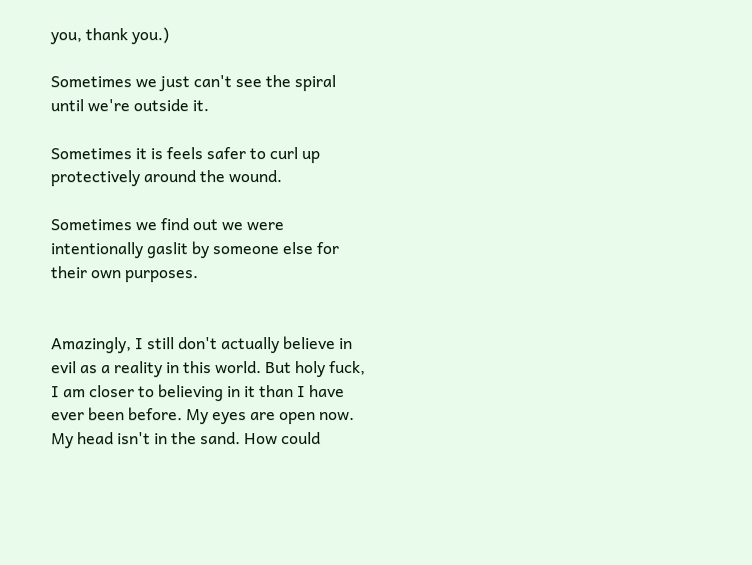you, thank you.)

Sometimes we just can't see the spiral until we're outside it.

Sometimes it is feels safer to curl up protectively around the wound.

Sometimes we find out we were intentionally gaslit by someone else for their own purposes.


Amazingly, I still don't actually believe in evil as a reality in this world. But holy fuck, I am closer to believing in it than I have ever been before. My eyes are open now. My head isn't in the sand. How could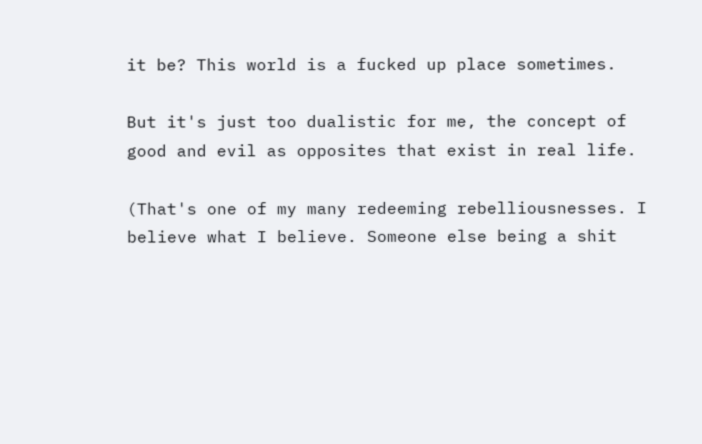it be? This world is a fucked up place sometimes.

But it's just too dualistic for me, the concept of good and evil as opposites that exist in real life.

(That's one of my many redeeming rebelliousnesses. I believe what I believe. Someone else being a shit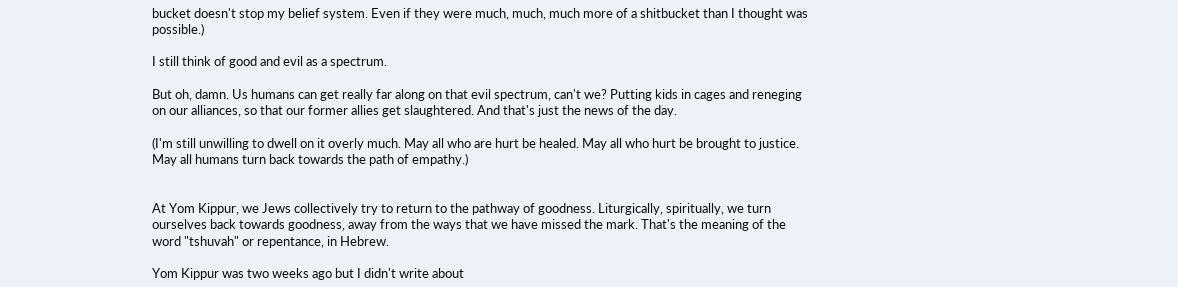bucket doesn't stop my belief system. Even if they were much, much, much more of a shitbucket than I thought was possible.)

I still think of good and evil as a spectrum.

But oh, damn. Us humans can get really far along on that evil spectrum, can't we? Putting kids in cages and reneging on our alliances, so that our former allies get slaughtered. And that's just the news of the day.

(I'm still unwilling to dwell on it overly much. May all who are hurt be healed. May all who hurt be brought to justice. May all humans turn back towards the path of empathy.)


At Yom Kippur, we Jews collectively try to return to the pathway of goodness. Liturgically, spiritually, we turn ourselves back towards goodness, away from the ways that we have missed the mark. That's the meaning of the word "tshuvah" or repentance, in Hebrew.

Yom Kippur was two weeks ago but I didn't write about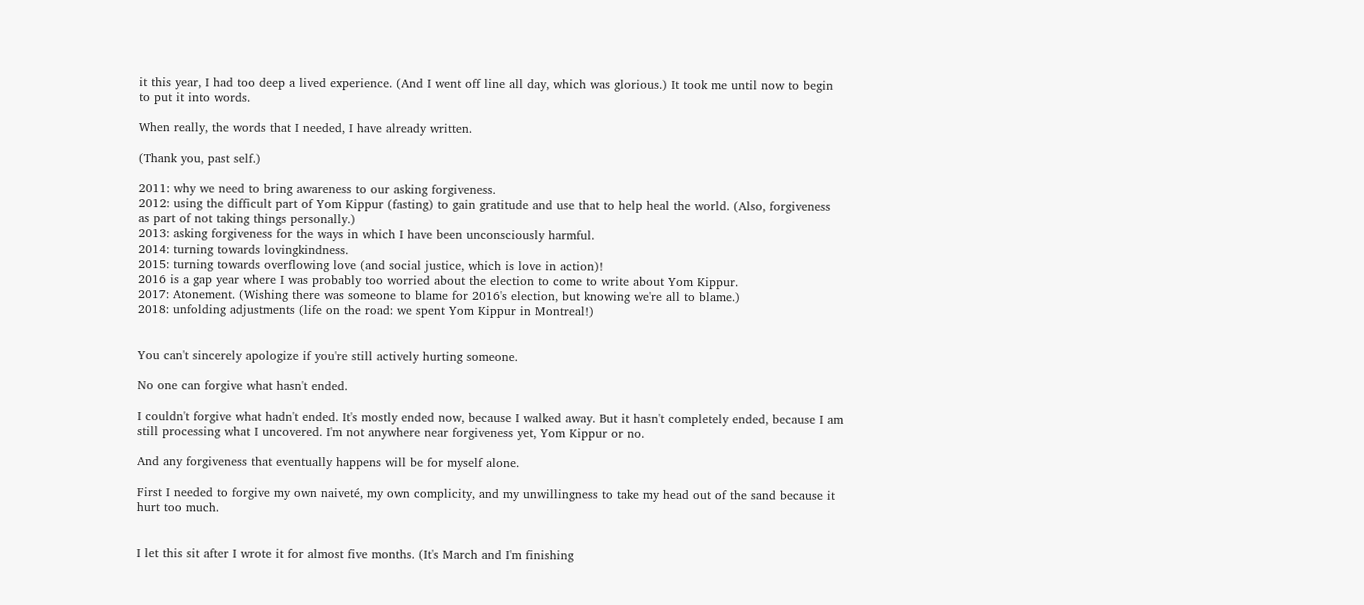it this year, I had too deep a lived experience. (And I went off line all day, which was glorious.) It took me until now to begin to put it into words.

When really, the words that I needed, I have already written.

(Thank you, past self.)

2011: why we need to bring awareness to our asking forgiveness.
2012: using the difficult part of Yom Kippur (fasting) to gain gratitude and use that to help heal the world. (Also, forgiveness as part of not taking things personally.)
2013: asking forgiveness for the ways in which I have been unconsciously harmful.
2014: turning towards lovingkindness.
2015: turning towards overflowing love (and social justice, which is love in action)!
2016 is a gap year where I was probably too worried about the election to come to write about Yom Kippur.
2017: Atonement. (Wishing there was someone to blame for 2016's election, but knowing we're all to blame.)
2018: unfolding adjustments (life on the road: we spent Yom Kippur in Montreal!)


You can't sincerely apologize if you're still actively hurting someone.

No one can forgive what hasn't ended.

I couldn't forgive what hadn't ended. It's mostly ended now, because I walked away. But it hasn't completely ended, because I am still processing what I uncovered. I'm not anywhere near forgiveness yet, Yom Kippur or no.

And any forgiveness that eventually happens will be for myself alone.

First I needed to forgive my own naiveté, my own complicity, and my unwillingness to take my head out of the sand because it hurt too much.


I let this sit after I wrote it for almost five months. (It's March and I'm finishing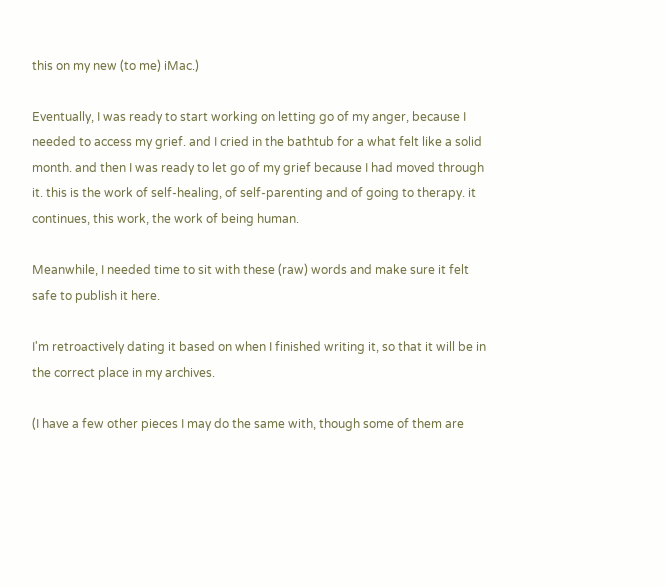this on my new (to me) iMac.)

Eventually, I was ready to start working on letting go of my anger, because I needed to access my grief. and I cried in the bathtub for a what felt like a solid month. and then I was ready to let go of my grief because I had moved through it. this is the work of self-healing, of self-parenting and of going to therapy. it continues, this work, the work of being human.

Meanwhile, I needed time to sit with these (raw) words and make sure it felt safe to publish it here.

I'm retroactively dating it based on when I finished writing it, so that it will be in the correct place in my archives.

(I have a few other pieces I may do the same with, though some of them are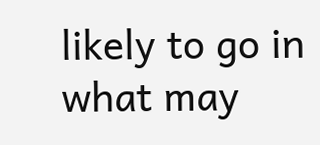likely to go in what may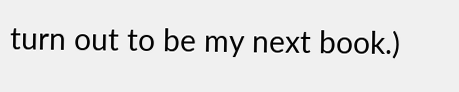turn out to be my next book.)